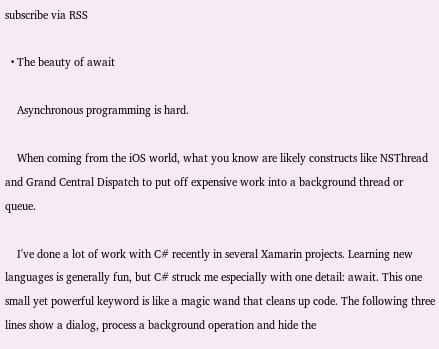subscribe via RSS

  • The beauty of await

    Asynchronous programming is hard.

    When coming from the iOS world, what you know are likely constructs like NSThread and Grand Central Dispatch to put off expensive work into a background thread or queue.

    I've done a lot of work with C# recently in several Xamarin projects. Learning new languages is generally fun, but C# struck me especially with one detail: await. This one small yet powerful keyword is like a magic wand that cleans up code. The following three lines show a dialog, process a background operation and hide the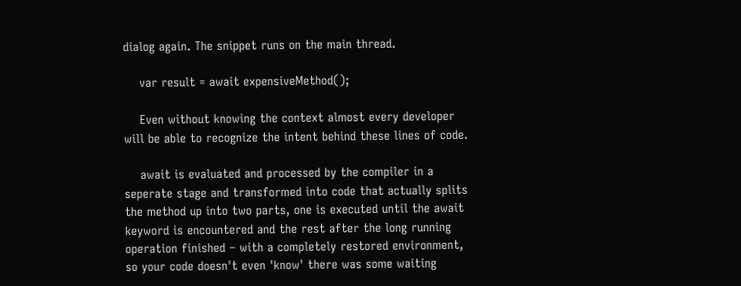dialog again. The snippet runs on the main thread.

    var result = await expensiveMethod();

    Even without knowing the context almost every developer will be able to recognize the intent behind these lines of code.

    await is evaluated and processed by the compiler in a seperate stage and transformed into code that actually splits the method up into two parts, one is executed until the await keyword is encountered and the rest after the long running operation finished – with a completely restored environment, so your code doesn't even 'know' there was some waiting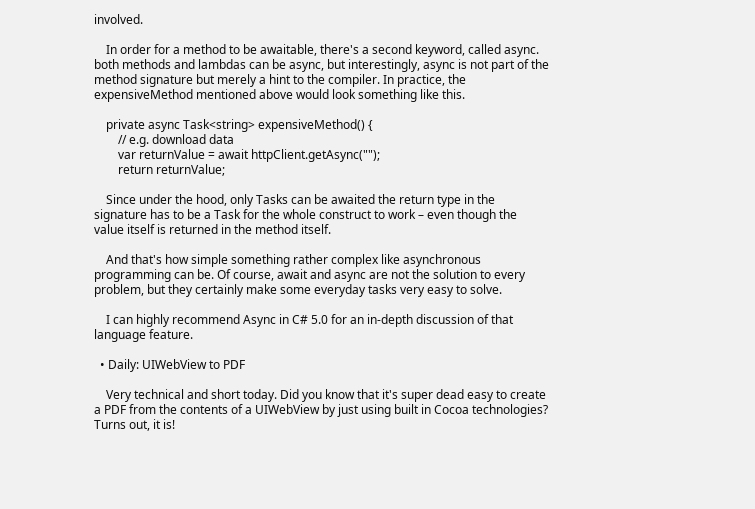involved.

    In order for a method to be awaitable, there's a second keyword, called async. both methods and lambdas can be async, but interestingly, async is not part of the method signature but merely a hint to the compiler. In practice, the expensiveMethod mentioned above would look something like this.

    private async Task<string> expensiveMethod() {
        // e.g. download data
        var returnValue = await httpClient.getAsync("");
        return returnValue;

    Since under the hood, only Tasks can be awaited the return type in the signature has to be a Task for the whole construct to work – even though the value itself is returned in the method itself.

    And that's how simple something rather complex like asynchronous programming can be. Of course, await and async are not the solution to every problem, but they certainly make some everyday tasks very easy to solve.

    I can highly recommend Async in C# 5.0 for an in-depth discussion of that language feature.

  • Daily: UIWebView to PDF

    Very technical and short today. Did you know that it's super dead easy to create a PDF from the contents of a UIWebView by just using built in Cocoa technologies? Turns out, it is!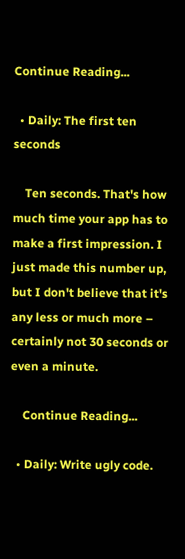Continue Reading...

  • Daily: The first ten seconds

    Ten seconds. That's how much time your app has to make a first impression. I just made this number up, but I don't believe that it's any less or much more – certainly not 30 seconds or even a minute.

    Continue Reading...

  • Daily: Write ugly code.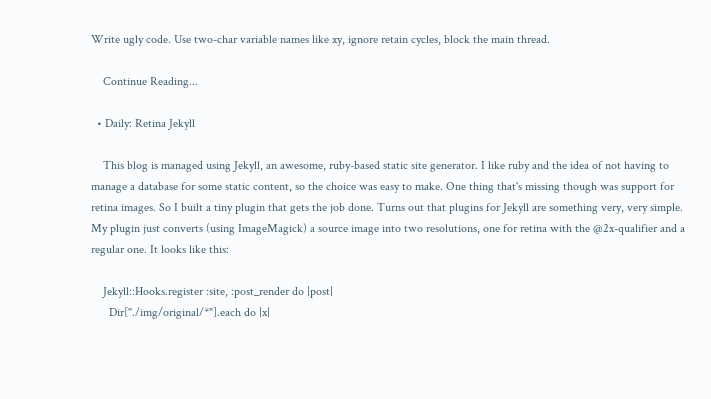Write ugly code. Use two-char variable names like xy, ignore retain cycles, block the main thread.

    Continue Reading...

  • Daily: Retina Jekyll

    This blog is managed using Jekyll, an awesome, ruby-based static site generator. I like ruby and the idea of not having to manage a database for some static content, so the choice was easy to make. One thing that's missing though was support for retina images. So I built a tiny plugin that gets the job done. Turns out that plugins for Jekyll are something very, very simple. My plugin just converts (using ImageMagick) a source image into two resolutions, one for retina with the @2x-qualifier and a regular one. It looks like this:

    Jekyll::Hooks.register :site, :post_render do |post|
      Dir["./img/original/*"].each do |x|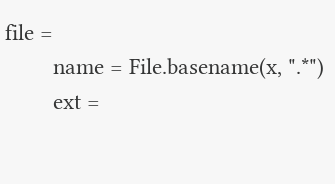file =
        name = File.basename(x, ".*")
        ext =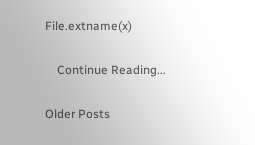File.extname(x)

    Continue Reading...

Older Posts